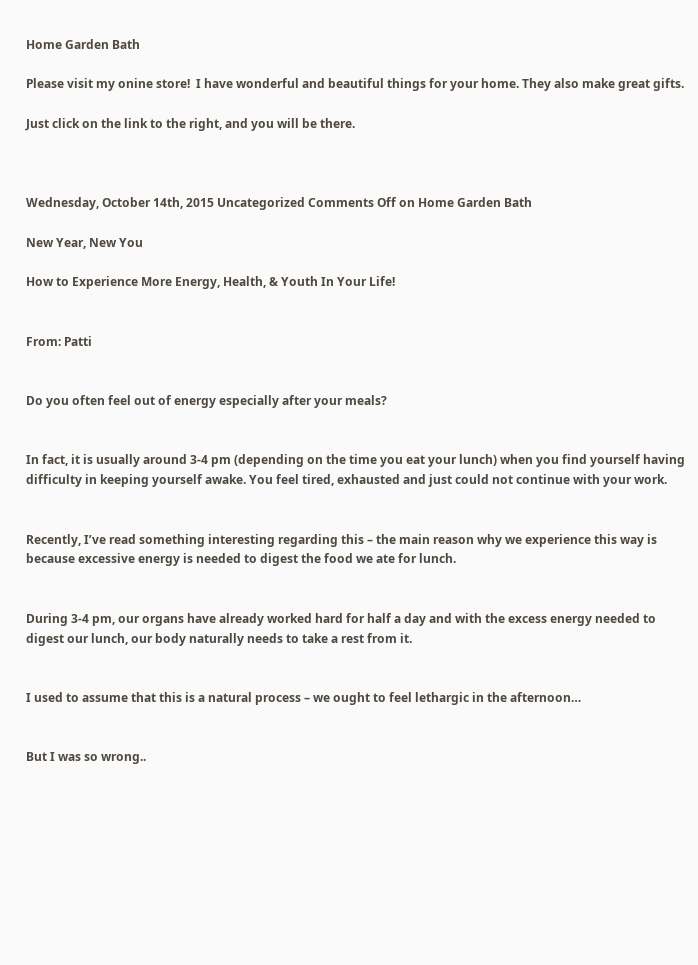Home Garden Bath

Please visit my onine store!  I have wonderful and beautiful things for your home. They also make great gifts.

Just click on the link to the right, and you will be there.



Wednesday, October 14th, 2015 Uncategorized Comments Off on Home Garden Bath

New Year, New You

How to Experience More Energy, Health, & Youth In Your Life!


From: Patti


Do you often feel out of energy especially after your meals?


In fact, it is usually around 3-4 pm (depending on the time you eat your lunch) when you find yourself having difficulty in keeping yourself awake. You feel tired, exhausted and just could not continue with your work.


Recently, I’ve read something interesting regarding this – the main reason why we experience this way is because excessive energy is needed to digest the food we ate for lunch.


During 3-4 pm, our organs have already worked hard for half a day and with the excess energy needed to digest our lunch, our body naturally needs to take a rest from it.


I used to assume that this is a natural process – we ought to feel lethargic in the afternoon…


But I was so wrong..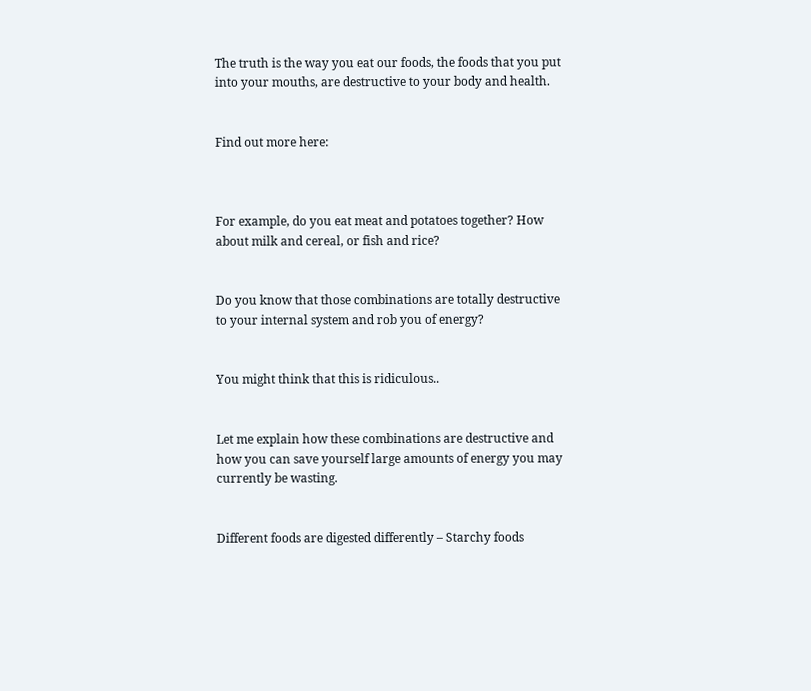The truth is the way you eat our foods, the foods that you put into your mouths, are destructive to your body and health.


Find out more here:



For example, do you eat meat and potatoes together? How about milk and cereal, or fish and rice?


Do you know that those combinations are totally destructive to your internal system and rob you of energy?


You might think that this is ridiculous..


Let me explain how these combinations are destructive and how you can save yourself large amounts of energy you may currently be wasting.


Different foods are digested differently – Starchy foods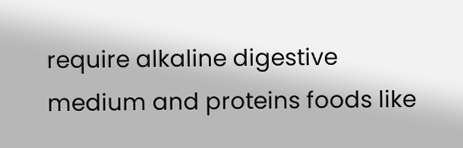require alkaline digestive medium and proteins foods like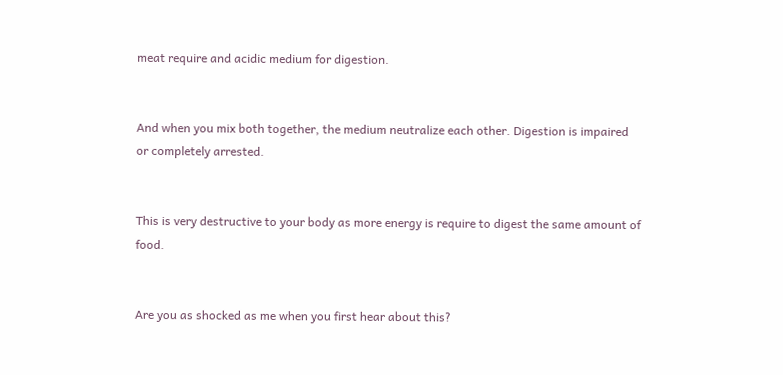meat require and acidic medium for digestion.


And when you mix both together, the medium neutralize each other. Digestion is impaired or completely arrested.


This is very destructive to your body as more energy is require to digest the same amount of food.


Are you as shocked as me when you first hear about this?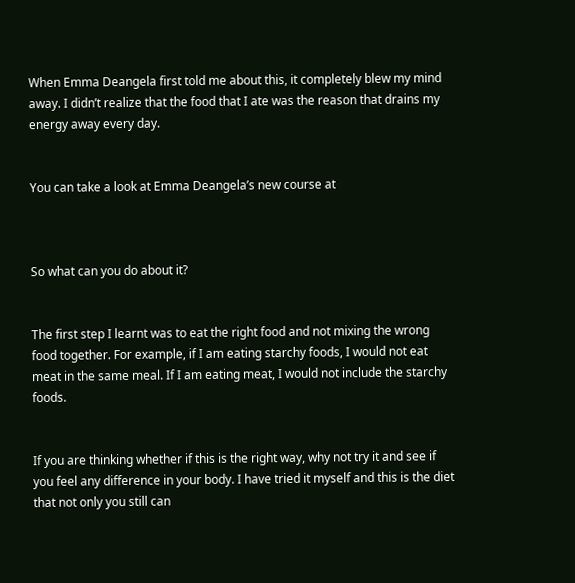When Emma Deangela first told me about this, it completely blew my mind away. I didn’t realize that the food that I ate was the reason that drains my energy away every day.


You can take a look at Emma Deangela’s new course at



So what can you do about it?


The first step I learnt was to eat the right food and not mixing the wrong food together. For example, if I am eating starchy foods, I would not eat meat in the same meal. If I am eating meat, I would not include the starchy foods.


If you are thinking whether if this is the right way, why not try it and see if you feel any difference in your body. I have tried it myself and this is the diet that not only you still can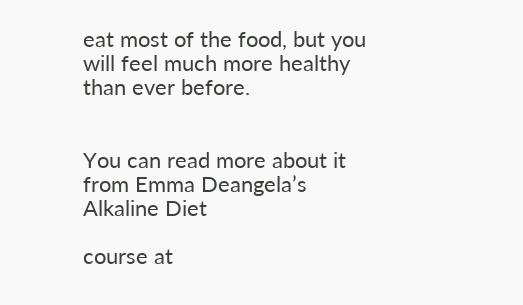eat most of the food, but you will feel much more healthy than ever before.


You can read more about it from Emma Deangela’s Alkaline Diet

course at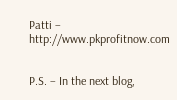Patti – http://www.pkprofitnow.com


P.S. – In the next blog,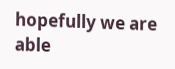hopefully we are able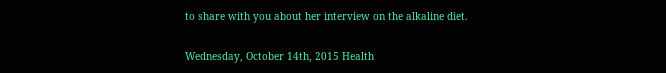to share with you about her interview on the alkaline diet.

Wednesday, October 14th, 2015 Health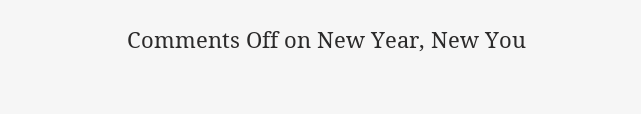Comments Off on New Year, New You